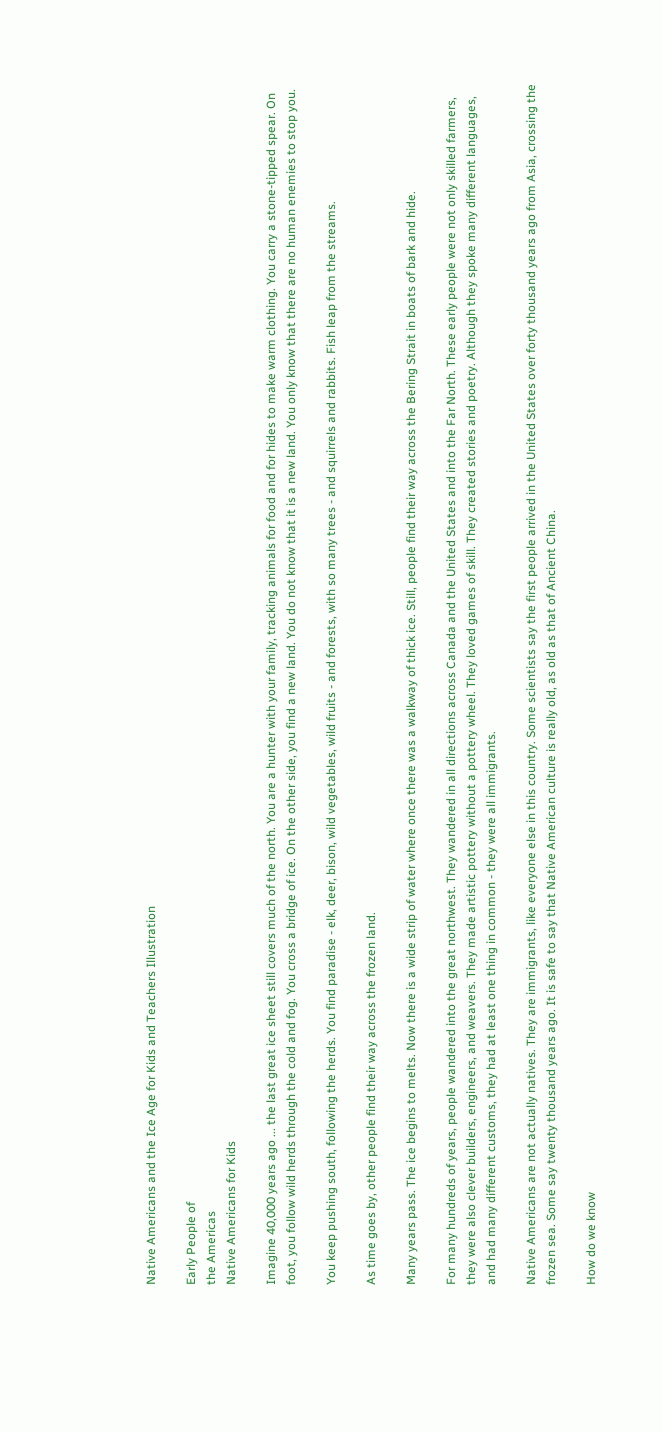Native Americans and the Ice Age for Kids and Teachers Illustration

Early People of
the Americas
Native Americans for Kids

Imagine 40,000 years ago ... the last great ice sheet still covers much of the north. You are a hunter with your family, tracking animals for food and for hides to make warm clothing. You carry a stone-tipped spear. On foot, you follow wild herds through the cold and fog. You cross a bridge of ice. On the other side, you find a new land. You do not know that it is a new land. You only know that there are no human enemies to stop you.

You keep pushing south, following the herds. You find paradise - elk, deer, bison, wild vegetables, wild fruits - and forests, with so many trees - and squirrels and rabbits. Fish leap from the streams.

As time goes by, other people find their way across the frozen land.

Many years pass. The ice begins to melts. Now there is a wide strip of water where once there was a walkway of thick ice. Still, people find their way across the Bering Strait in boats of bark and hide.

For many hundreds of years, people wandered into the great northwest. They wandered in all directions across Canada and the United States and into the Far North. These early people were not only skilled farmers, they were also clever builders, engineers, and weavers. They made artistic pottery without a pottery wheel. They loved games of skill. They created stories and poetry. Although they spoke many different languages, and had many different customs, they had at least one thing in common - they were all immigrants.

Native Americans are not actually natives. They are immigrants, like everyone else in this country. Some scientists say the first people arrived in the United States over forty thousand years ago from Asia, crossing the frozen sea. Some say twenty thousand years ago. It is safe to say that Native American culture is really old, as old as that of Ancient China.

How do we know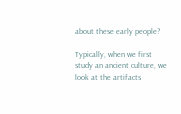about these early people?

Typically, when we first study an ancient culture, we look at the artifacts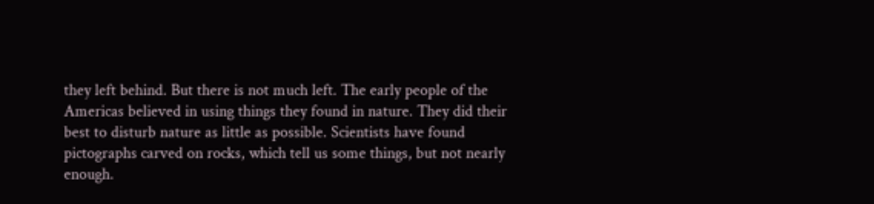they left behind. But there is not much left. The early people of the Americas believed in using things they found in nature. They did their best to disturb nature as little as possible. Scientists have found pictographs carved on rocks, which tell us some things, but not nearly enough.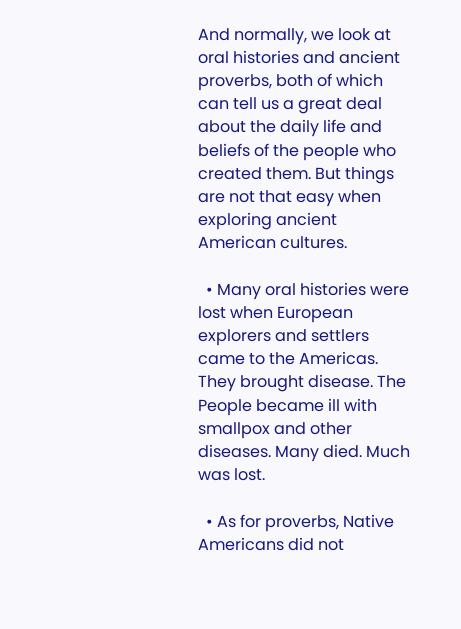And normally, we look at oral histories and ancient proverbs, both of which can tell us a great deal about the daily life and beliefs of the people who created them. But things are not that easy when exploring ancient American cultures.

  • Many oral histories were lost when European explorers and settlers came to the Americas. They brought disease. The People became ill with smallpox and other diseases. Many died. Much was lost.

  • As for proverbs, Native Americans did not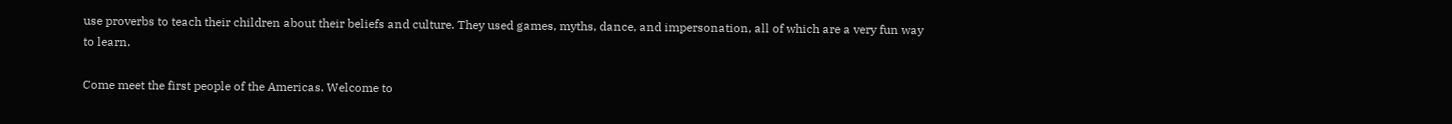use proverbs to teach their children about their beliefs and culture. They used games, myths, dance, and impersonation, all of which are a very fun way to learn.

Come meet the first people of the Americas. Welcome to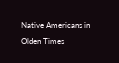Native Americans in Olden Times